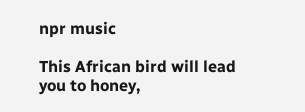npr music

This African bird will lead you to honey,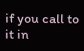if you call to it in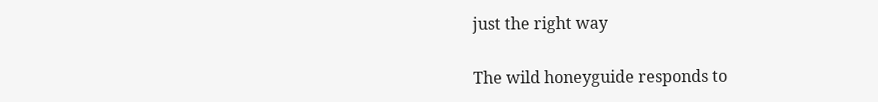just the right way

The wild honeyguide responds to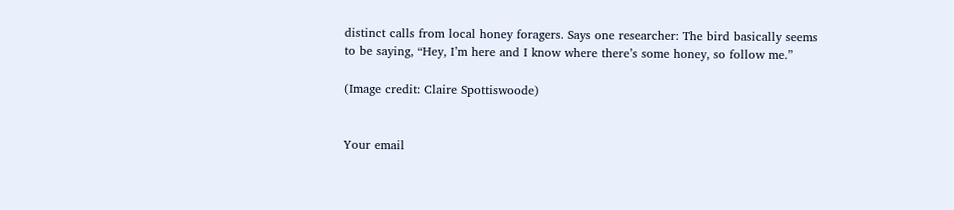distinct calls from local honey foragers. Says one researcher: The bird basically seems to be saying, “Hey, I’m here and I know where there’s some honey, so follow me.”

(Image credit: Claire Spottiswoode)


Your email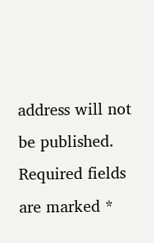address will not be published. Required fields are marked *